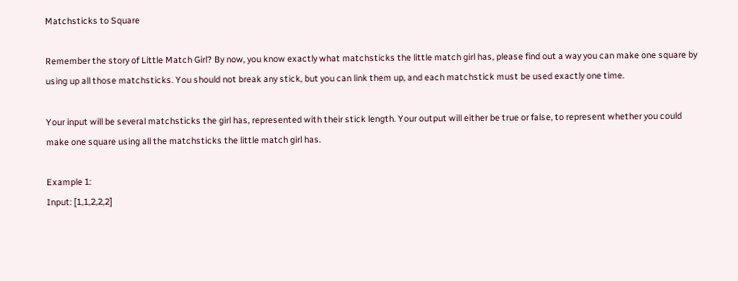Matchsticks to Square

Remember the story of Little Match Girl? By now, you know exactly what matchsticks the little match girl has, please find out a way you can make one square by using up all those matchsticks. You should not break any stick, but you can link them up, and each matchstick must be used exactly one time.

Your input will be several matchsticks the girl has, represented with their stick length. Your output will either be true or false, to represent whether you could make one square using all the matchsticks the little match girl has.

Example 1:
Input: [1,1,2,2,2]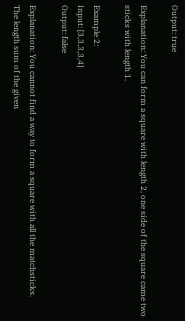Output: true

Explanation: You can form a square with length 2, one side of the square came two sticks with length 1.

Example 2:
Input: [3,3,3,3,4]
Output: false

Explanation: You cannot find a way to form a square with all the matchsticks.
The length sum of the given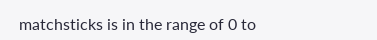matchsticks is in the range of 0 to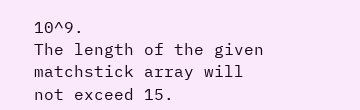10^9.
The length of the given matchstick array will not exceed 15.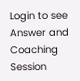Login to see Answer and Coaching Session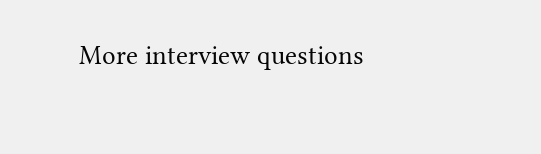More interview questions